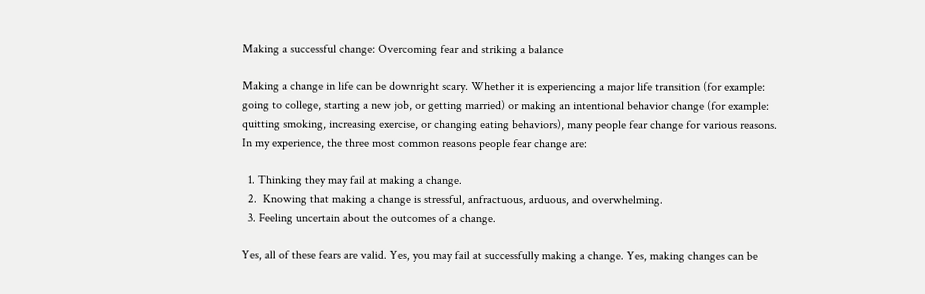Making a successful change: Overcoming fear and striking a balance

Making a change in life can be downright scary. Whether it is experiencing a major life transition (for example: going to college, starting a new job, or getting married) or making an intentional behavior change (for example: quitting smoking, increasing exercise, or changing eating behaviors), many people fear change for various reasons. In my experience, the three most common reasons people fear change are:

  1. Thinking they may fail at making a change.
  2.  Knowing that making a change is stressful, anfractuous, arduous, and overwhelming.
  3. Feeling uncertain about the outcomes of a change.

Yes, all of these fears are valid. Yes, you may fail at successfully making a change. Yes, making changes can be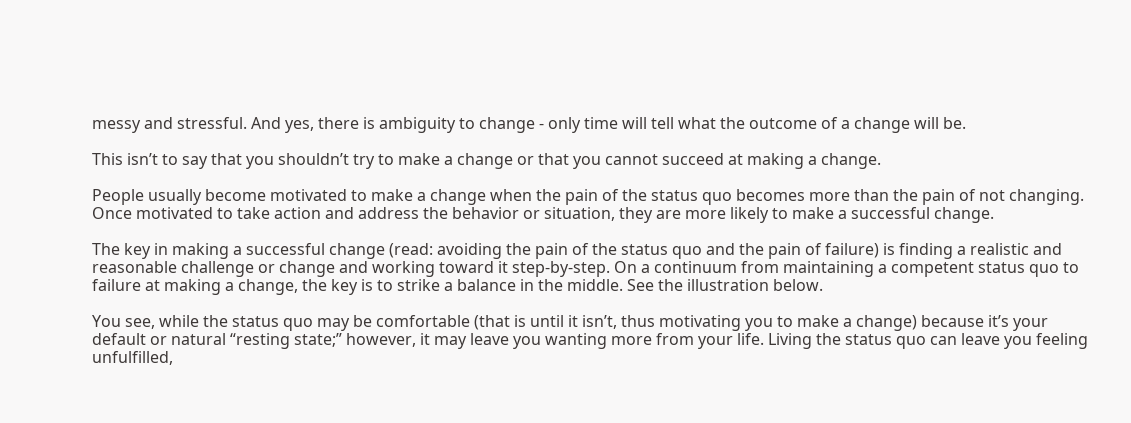messy and stressful. And yes, there is ambiguity to change - only time will tell what the outcome of a change will be.

This isn’t to say that you shouldn’t try to make a change or that you cannot succeed at making a change.

People usually become motivated to make a change when the pain of the status quo becomes more than the pain of not changing.  Once motivated to take action and address the behavior or situation, they are more likely to make a successful change.

The key in making a successful change (read: avoiding the pain of the status quo and the pain of failure) is finding a realistic and reasonable challenge or change and working toward it step-by-step. On a continuum from maintaining a competent status quo to failure at making a change, the key is to strike a balance in the middle. See the illustration below.

You see, while the status quo may be comfortable (that is until it isn’t, thus motivating you to make a change) because it’s your default or natural “resting state;” however, it may leave you wanting more from your life. Living the status quo can leave you feeling unfulfilled,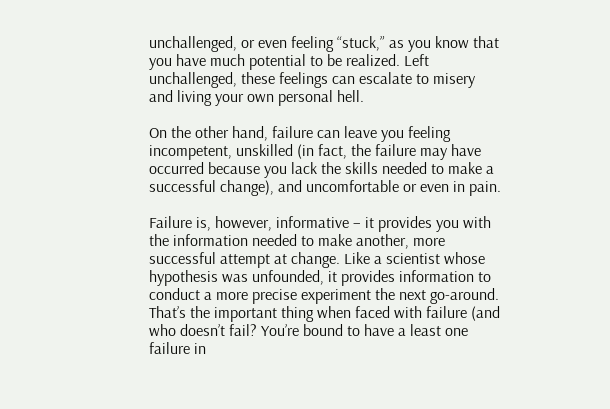unchallenged, or even feeling “stuck,” as you know that you have much potential to be realized. Left unchallenged, these feelings can escalate to misery and living your own personal hell.

On the other hand, failure can leave you feeling incompetent, unskilled (in fact, the failure may have occurred because you lack the skills needed to make a successful change), and uncomfortable or even in pain.

Failure is, however, informative – it provides you with the information needed to make another, more successful attempt at change. Like a scientist whose hypothesis was unfounded, it provides information to conduct a more precise experiment the next go-around.  That’s the important thing when faced with failure (and who doesn’t fail? You’re bound to have a least one failure in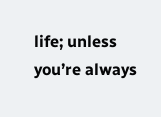life; unless you’re always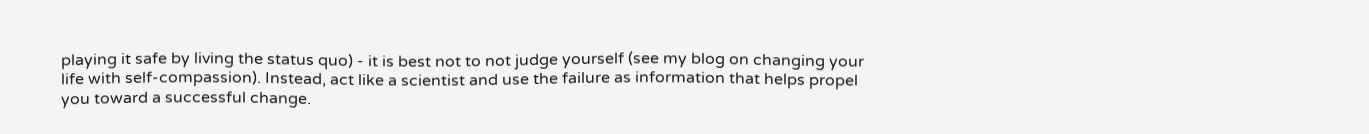playing it safe by living the status quo) - it is best not to not judge yourself (see my blog on changing your life with self-compassion). Instead, act like a scientist and use the failure as information that helps propel you toward a successful change.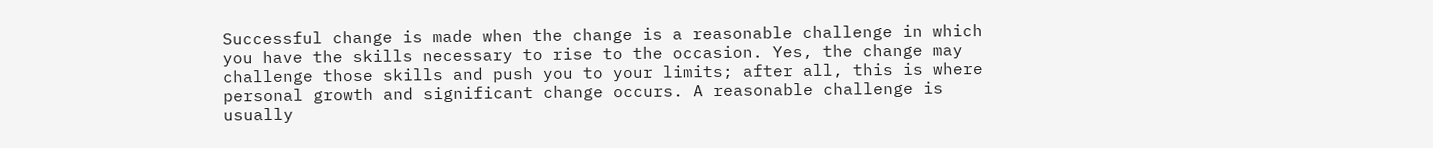Successful change is made when the change is a reasonable challenge in which you have the skills necessary to rise to the occasion. Yes, the change may challenge those skills and push you to your limits; after all, this is where personal growth and significant change occurs. A reasonable challenge is usually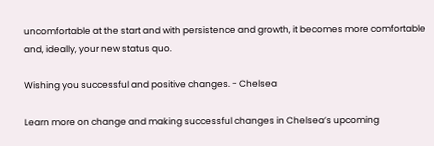uncomfortable at the start and with persistence and growth, it becomes more comfortable and, ideally, your new status quo.

Wishing you successful and positive changes. - Chelsea

Learn more on change and making successful changes in Chelsea’s upcoming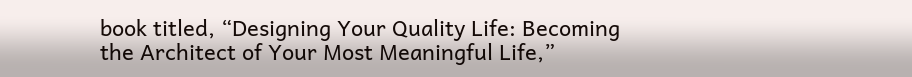book titled, “Designing Your Quality Life: Becoming the Architect of Your Most Meaningful Life,”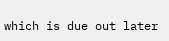which is due out later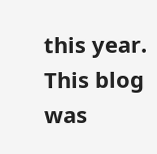this year. This blog was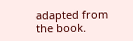adapted from the book.